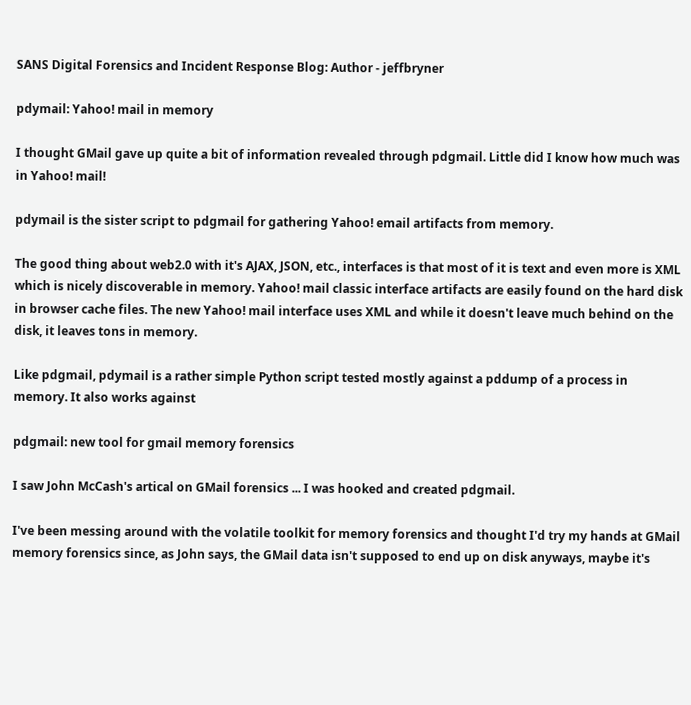SANS Digital Forensics and Incident Response Blog: Author - jeffbryner

pdymail: Yahoo! mail in memory

I thought GMail gave up quite a bit of information revealed through pdgmail. Little did I know how much was in Yahoo! mail!

pdymail is the sister script to pdgmail for gathering Yahoo! email artifacts from memory.

The good thing about web2.0 with it's AJAX, JSON, etc., interfaces is that most of it is text and even more is XML which is nicely discoverable in memory. Yahoo! mail classic interface artifacts are easily found on the hard disk in browser cache files. The new Yahoo! mail interface uses XML and while it doesn't leave much behind on the disk, it leaves tons in memory.

Like pdgmail, pdymail is a rather simple Python script tested mostly against a pddump of a process in memory. It also works against

pdgmail: new tool for gmail memory forensics

I saw John McCash's artical on GMail forensics ... I was hooked and created pdgmail.

I've been messing around with the volatile toolkit for memory forensics and thought I'd try my hands at GMail memory forensics since, as John says, the GMail data isn't supposed to end up on disk anyways, maybe it's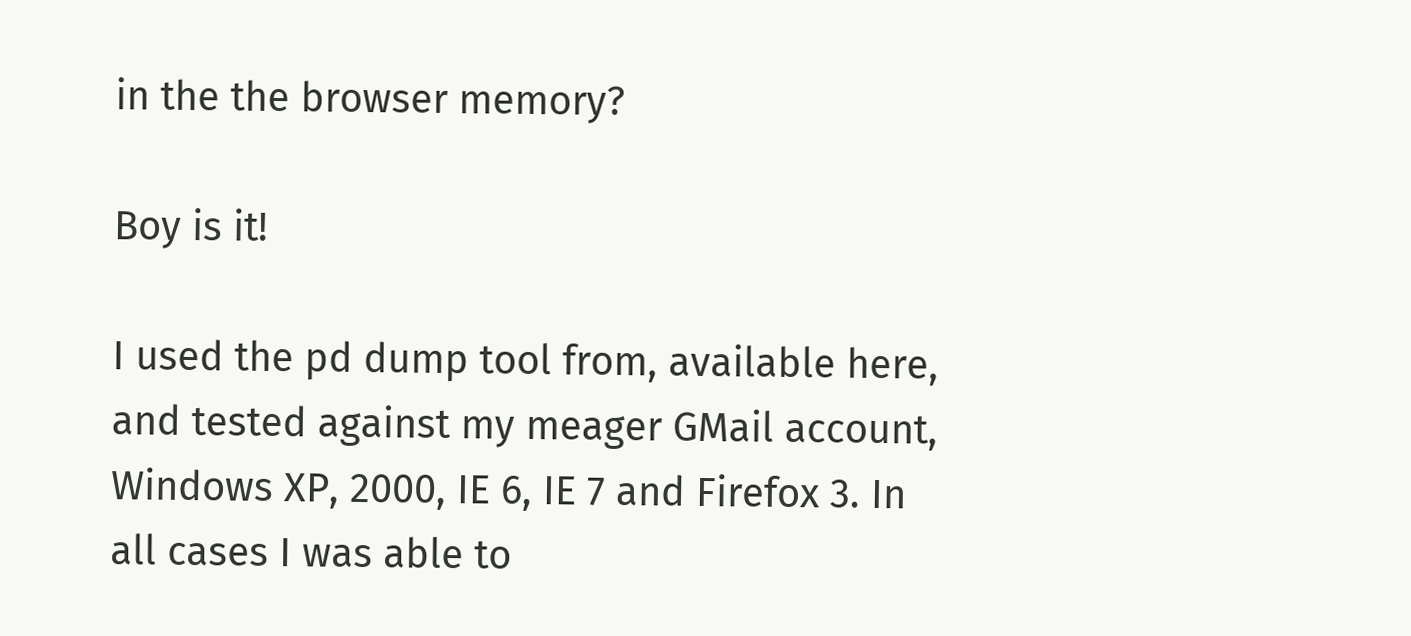in the the browser memory?

Boy is it!

I used the pd dump tool from, available here, and tested against my meager GMail account, Windows XP, 2000, IE 6, IE 7 and Firefox 3. In all cases I was able to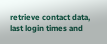retrieve contact data, last login times and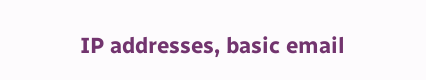IP addresses, basic email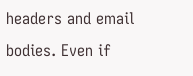headers and email bodies. Even if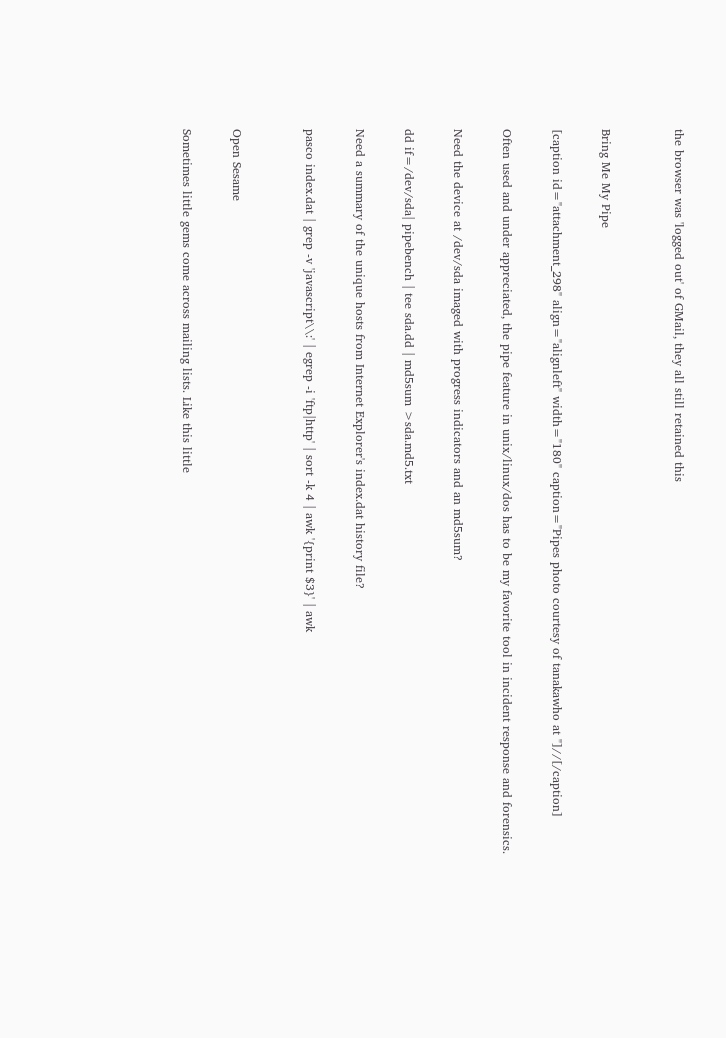the browser was 'logged out' of GMail, they all still retained this


Bring Me My Pipe

[caption id="attachment_298" align="alignleft" width="180" caption="Pipes photo courtesy of tanakawho at "]//[/caption]

Often used and under appreciated, the pipe feature in unix/linux/dos has to be my favorite tool in incident response and forensics.

Need the device at /dev/sda imaged with progress indicators and an md5sum?

dd if=/dev/sda| pipebench | tee sda.dd | md5sum >sda.md5.txt

Need a summary of the unique hosts from Internet Explorer's index.dat history file?

pasco index.dat | grep -v 'javascript\\:' | egrep -i 'ftp|http' | sort -k 4 | awk '{print $3}' | awk


Open Sesame

Sometimes little gems come across mailing lists. Like this little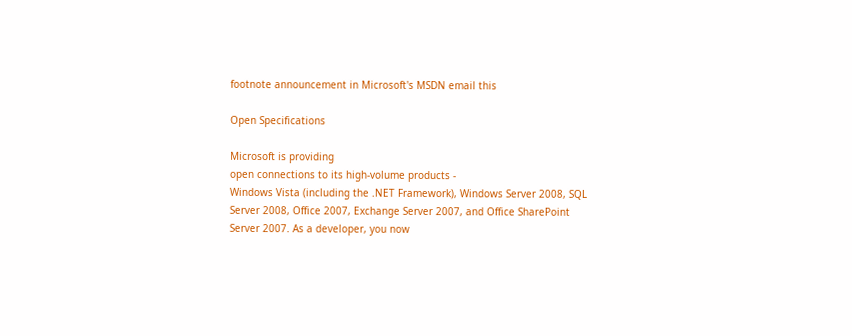footnote announcement in Microsoft's MSDN email this

Open Specifications

Microsoft is providing
open connections to its high-volume products -
Windows Vista (including the .NET Framework), Windows Server 2008, SQL
Server 2008, Office 2007, Exchange Server 2007, and Office SharePoint
Server 2007. As a developer, you now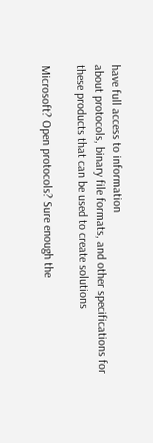have full access to information
about protocols, binary file formats, and other specifications for
these products that can be used to create solutions

Microsoft? Open protocols? Sure enough the